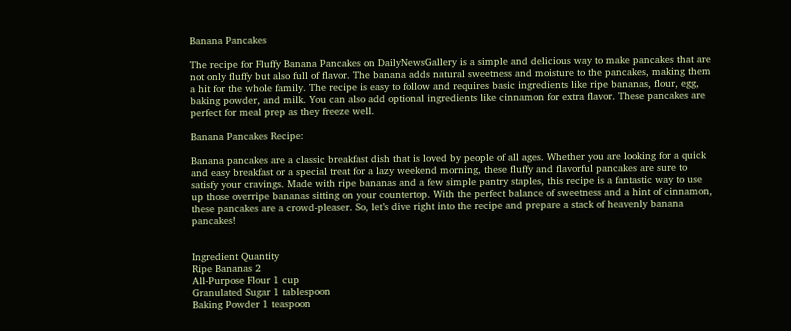Banana Pancakes

The recipe for Fluffy Banana Pancakes on DailyNewsGallery is a simple and delicious way to make pancakes that are not only fluffy but also full of flavor. The banana adds natural sweetness and moisture to the pancakes, making them a hit for the whole family. The recipe is easy to follow and requires basic ingredients like ripe bananas, flour, egg, baking powder, and milk. You can also add optional ingredients like cinnamon for extra flavor. These pancakes are perfect for meal prep as they freeze well.

Banana Pancakes Recipe:

Banana pancakes are a classic breakfast dish that is loved by people of all ages. Whether you are looking for a quick and easy breakfast or a special treat for a lazy weekend morning, these fluffy and flavorful pancakes are sure to satisfy your cravings. Made with ripe bananas and a few simple pantry staples, this recipe is a fantastic way to use up those overripe bananas sitting on your countertop. With the perfect balance of sweetness and a hint of cinnamon, these pancakes are a crowd-pleaser. So, let’s dive right into the recipe and prepare a stack of heavenly banana pancakes!


Ingredient Quantity
Ripe Bananas 2
All-Purpose Flour 1 cup
Granulated Sugar 1 tablespoon
Baking Powder 1 teaspoon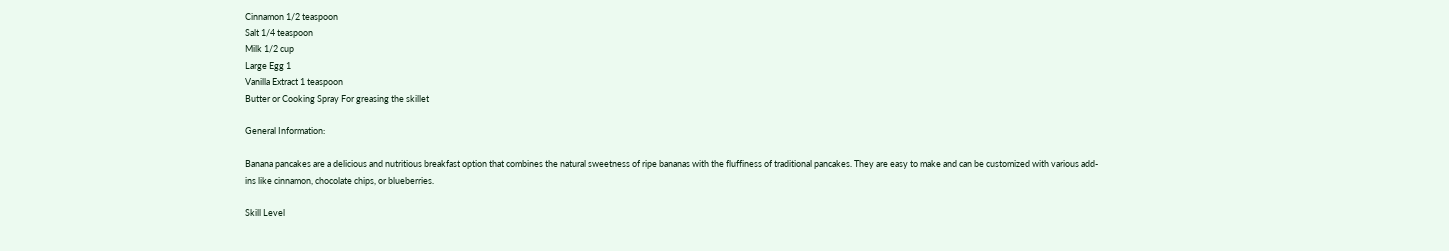Cinnamon 1/2 teaspoon
Salt 1/4 teaspoon
Milk 1/2 cup
Large Egg 1
Vanilla Extract 1 teaspoon
Butter or Cooking Spray For greasing the skillet

General Information:

Banana pancakes are a delicious and nutritious breakfast option that combines the natural sweetness of ripe bananas with the fluffiness of traditional pancakes. They are easy to make and can be customized with various add-ins like cinnamon, chocolate chips, or blueberries.

Skill Level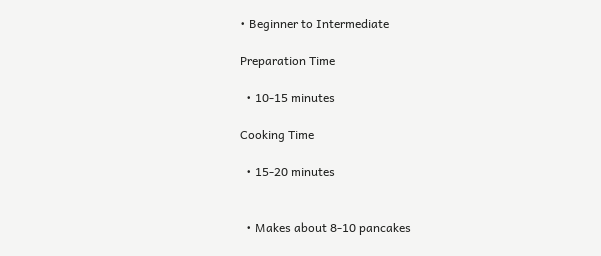• Beginner to Intermediate

Preparation Time

  • 10-15 minutes

Cooking Time

  • 15-20 minutes


  • Makes about 8-10 pancakes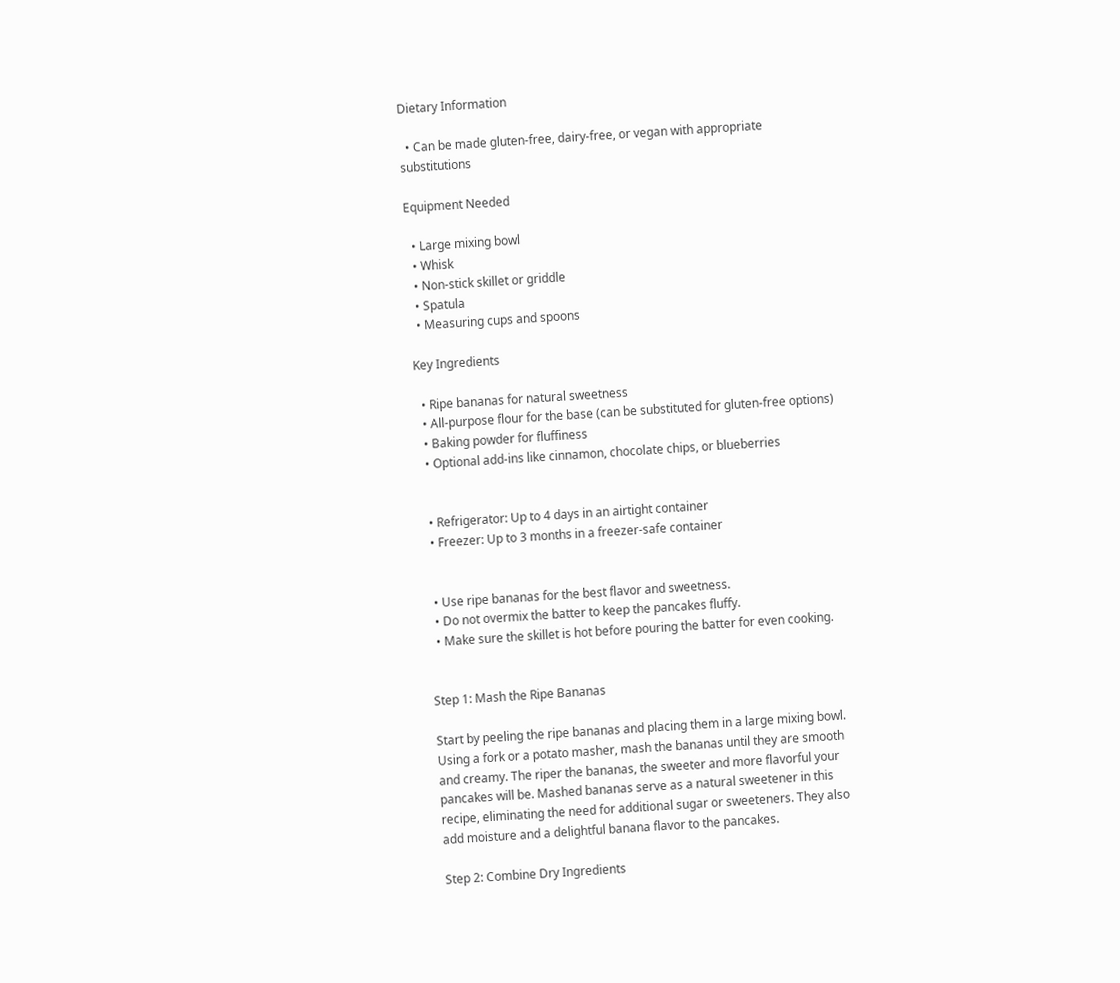Dietary Information

  • Can be made gluten-free, dairy-free, or vegan with appropriate substitutions

Equipment Needed

  • Large mixing bowl
  • Whisk
  • Non-stick skillet or griddle
  • Spatula
  • Measuring cups and spoons

Key Ingredients

  • Ripe bananas for natural sweetness
  • All-purpose flour for the base (can be substituted for gluten-free options)
  • Baking powder for fluffiness
  • Optional add-ins like cinnamon, chocolate chips, or blueberries


  • Refrigerator: Up to 4 days in an airtight container
  • Freezer: Up to 3 months in a freezer-safe container


  • Use ripe bananas for the best flavor and sweetness.
  • Do not overmix the batter to keep the pancakes fluffy.
  • Make sure the skillet is hot before pouring the batter for even cooking.


Step 1: Mash the Ripe Bananas

Start by peeling the ripe bananas and placing them in a large mixing bowl. Using a fork or a potato masher, mash the bananas until they are smooth and creamy. The riper the bananas, the sweeter and more flavorful your pancakes will be. Mashed bananas serve as a natural sweetener in this recipe, eliminating the need for additional sugar or sweeteners. They also add moisture and a delightful banana flavor to the pancakes.

Step 2: Combine Dry Ingredients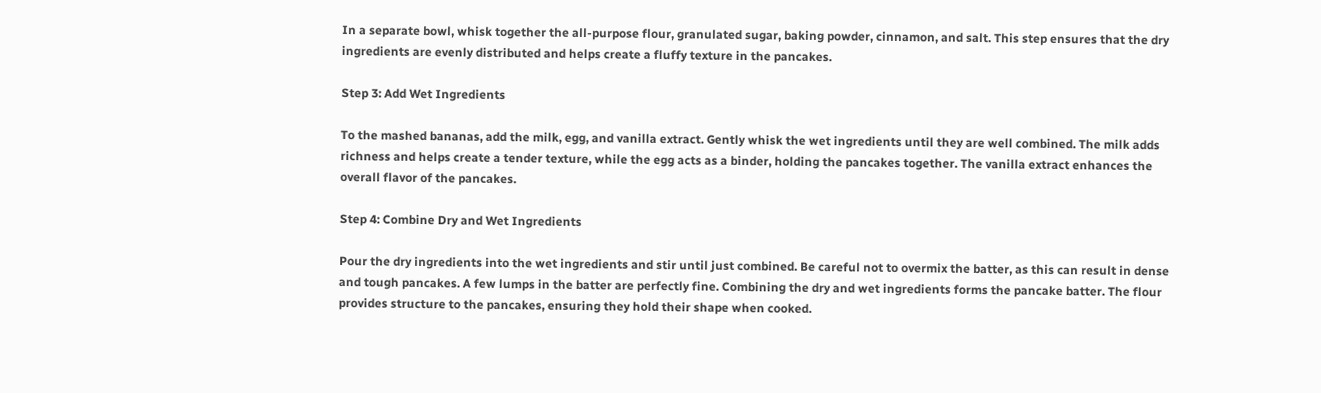In a separate bowl, whisk together the all-purpose flour, granulated sugar, baking powder, cinnamon, and salt. This step ensures that the dry ingredients are evenly distributed and helps create a fluffy texture in the pancakes.

Step 3: Add Wet Ingredients

To the mashed bananas, add the milk, egg, and vanilla extract. Gently whisk the wet ingredients until they are well combined. The milk adds richness and helps create a tender texture, while the egg acts as a binder, holding the pancakes together. The vanilla extract enhances the overall flavor of the pancakes.

Step 4: Combine Dry and Wet Ingredients

Pour the dry ingredients into the wet ingredients and stir until just combined. Be careful not to overmix the batter, as this can result in dense and tough pancakes. A few lumps in the batter are perfectly fine. Combining the dry and wet ingredients forms the pancake batter. The flour provides structure to the pancakes, ensuring they hold their shape when cooked.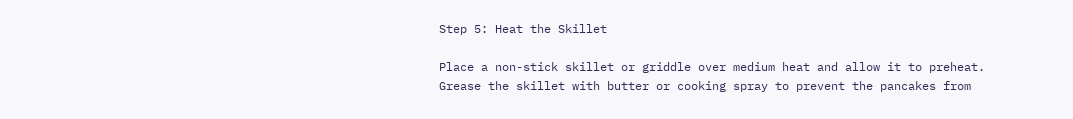Step 5: Heat the Skillet

Place a non-stick skillet or griddle over medium heat and allow it to preheat. Grease the skillet with butter or cooking spray to prevent the pancakes from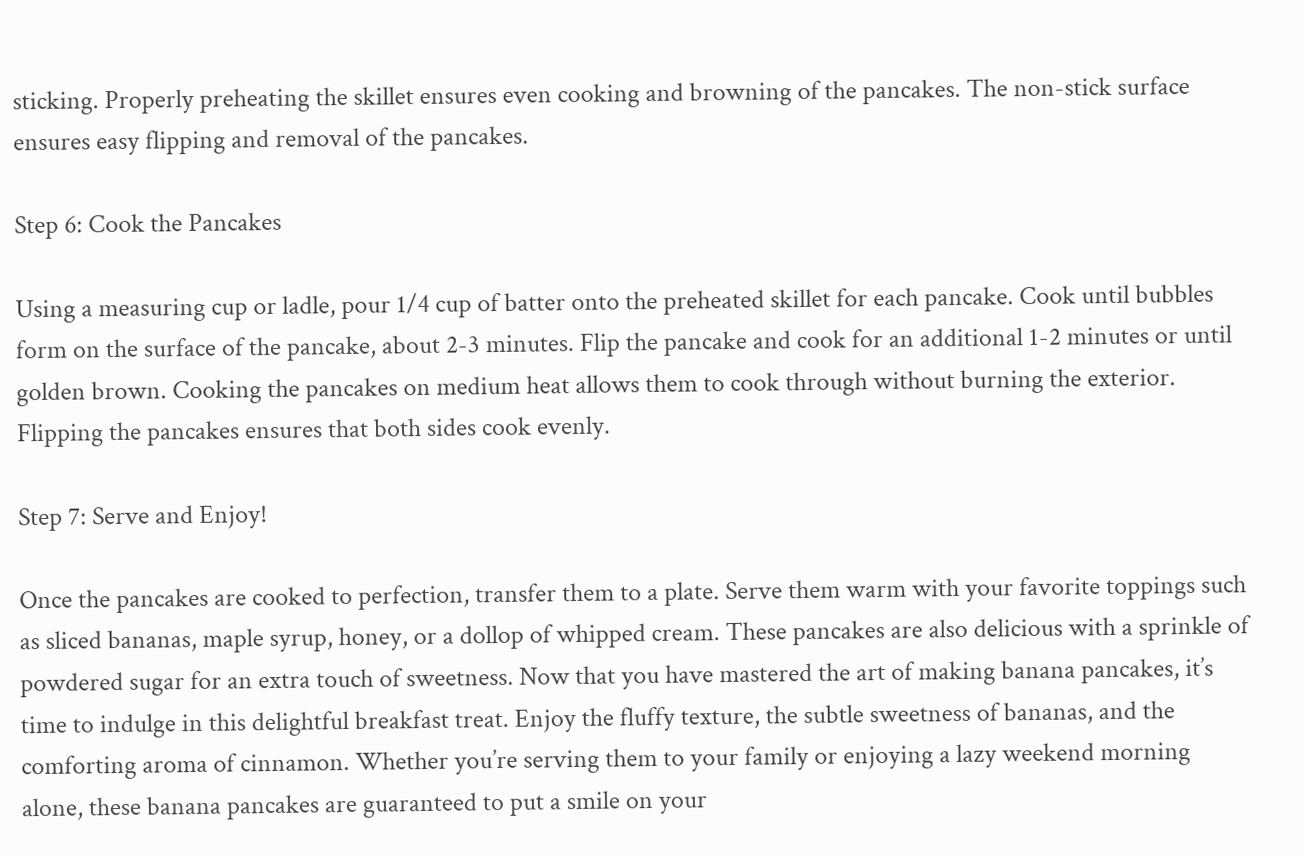sticking. Properly preheating the skillet ensures even cooking and browning of the pancakes. The non-stick surface ensures easy flipping and removal of the pancakes.

Step 6: Cook the Pancakes

Using a measuring cup or ladle, pour 1/4 cup of batter onto the preheated skillet for each pancake. Cook until bubbles form on the surface of the pancake, about 2-3 minutes. Flip the pancake and cook for an additional 1-2 minutes or until golden brown. Cooking the pancakes on medium heat allows them to cook through without burning the exterior. Flipping the pancakes ensures that both sides cook evenly.

Step 7: Serve and Enjoy!

Once the pancakes are cooked to perfection, transfer them to a plate. Serve them warm with your favorite toppings such as sliced bananas, maple syrup, honey, or a dollop of whipped cream. These pancakes are also delicious with a sprinkle of powdered sugar for an extra touch of sweetness. Now that you have mastered the art of making banana pancakes, it’s time to indulge in this delightful breakfast treat. Enjoy the fluffy texture, the subtle sweetness of bananas, and the comforting aroma of cinnamon. Whether you’re serving them to your family or enjoying a lazy weekend morning alone, these banana pancakes are guaranteed to put a smile on your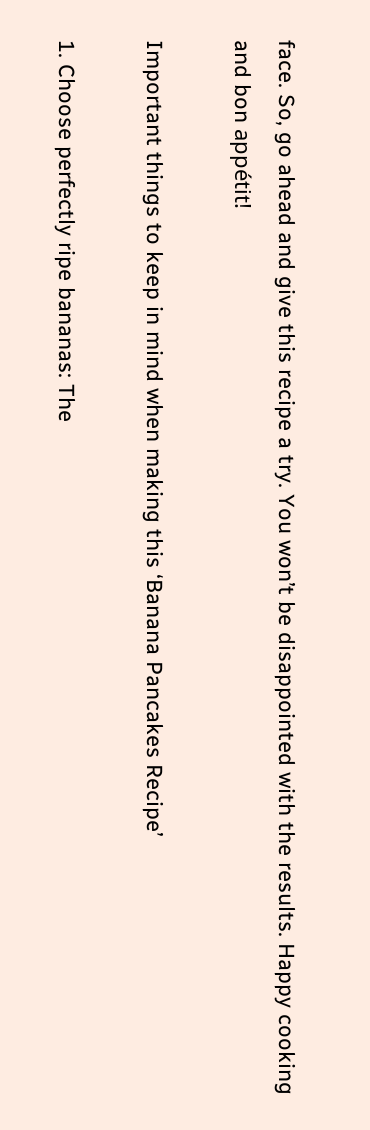face. So, go ahead and give this recipe a try. You won’t be disappointed with the results. Happy cooking and bon appétit!

Important things to keep in mind when making this ‘Banana Pancakes Recipe’

1. Choose perfectly ripe bananas: The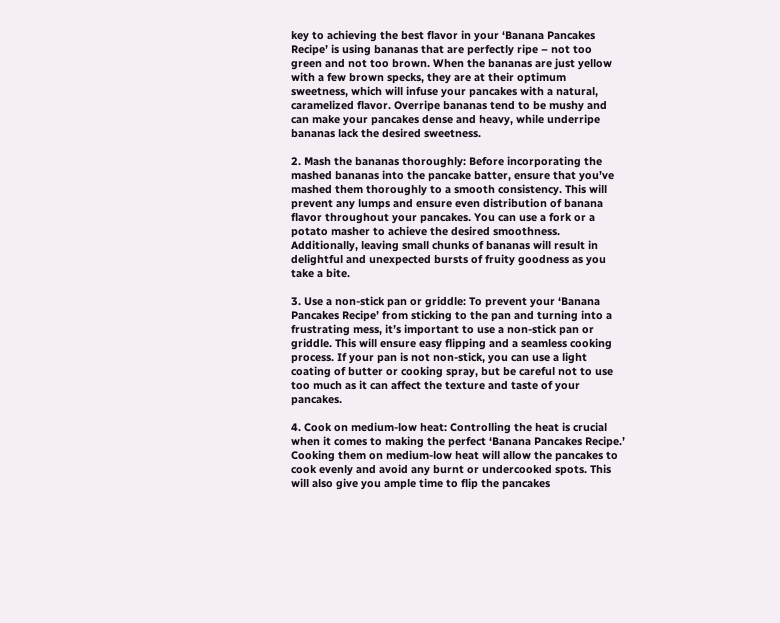key to achieving the best flavor in your ‘Banana Pancakes Recipe’ is using bananas that are perfectly ripe – not too green and not too brown. When the bananas are just yellow with a few brown specks, they are at their optimum sweetness, which will infuse your pancakes with a natural, caramelized flavor. Overripe bananas tend to be mushy and can make your pancakes dense and heavy, while underripe bananas lack the desired sweetness.

2. Mash the bananas thoroughly: Before incorporating the mashed bananas into the pancake batter, ensure that you’ve mashed them thoroughly to a smooth consistency. This will prevent any lumps and ensure even distribution of banana flavor throughout your pancakes. You can use a fork or a potato masher to achieve the desired smoothness. Additionally, leaving small chunks of bananas will result in delightful and unexpected bursts of fruity goodness as you take a bite.

3. Use a non-stick pan or griddle: To prevent your ‘Banana Pancakes Recipe’ from sticking to the pan and turning into a frustrating mess, it’s important to use a non-stick pan or griddle. This will ensure easy flipping and a seamless cooking process. If your pan is not non-stick, you can use a light coating of butter or cooking spray, but be careful not to use too much as it can affect the texture and taste of your pancakes.

4. Cook on medium-low heat: Controlling the heat is crucial when it comes to making the perfect ‘Banana Pancakes Recipe.’ Cooking them on medium-low heat will allow the pancakes to cook evenly and avoid any burnt or undercooked spots. This will also give you ample time to flip the pancakes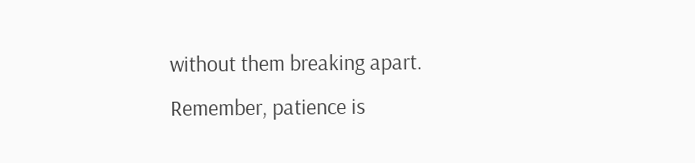without them breaking apart. Remember, patience is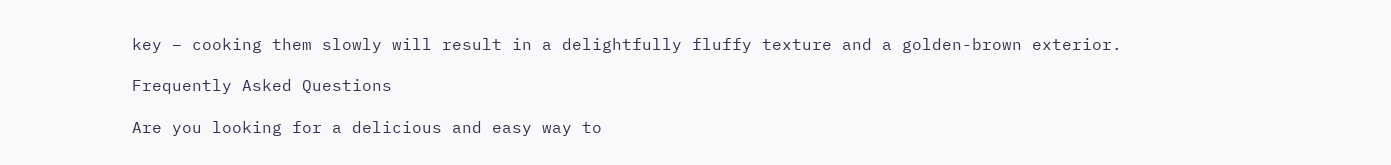key – cooking them slowly will result in a delightfully fluffy texture and a golden-brown exterior.

Frequently Asked Questions

Are you looking for a delicious and easy way to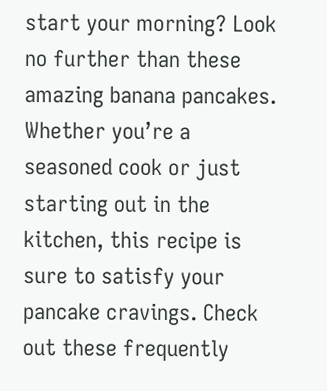start your morning? Look no further than these amazing banana pancakes. Whether you’re a seasoned cook or just starting out in the kitchen, this recipe is sure to satisfy your pancake cravings. Check out these frequently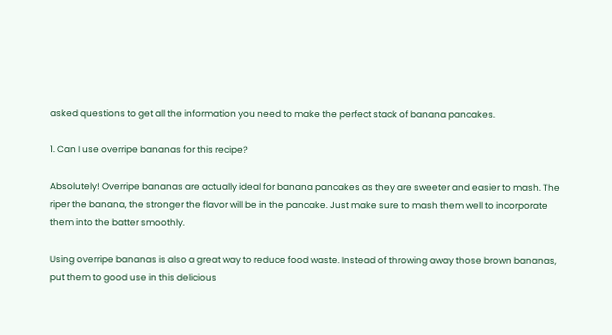asked questions to get all the information you need to make the perfect stack of banana pancakes.

1. Can I use overripe bananas for this recipe?

Absolutely! Overripe bananas are actually ideal for banana pancakes as they are sweeter and easier to mash. The riper the banana, the stronger the flavor will be in the pancake. Just make sure to mash them well to incorporate them into the batter smoothly.

Using overripe bananas is also a great way to reduce food waste. Instead of throwing away those brown bananas, put them to good use in this delicious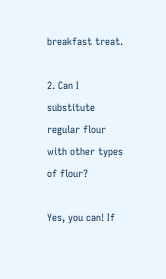breakfast treat.

2. Can I substitute regular flour with other types of flour?

Yes, you can! If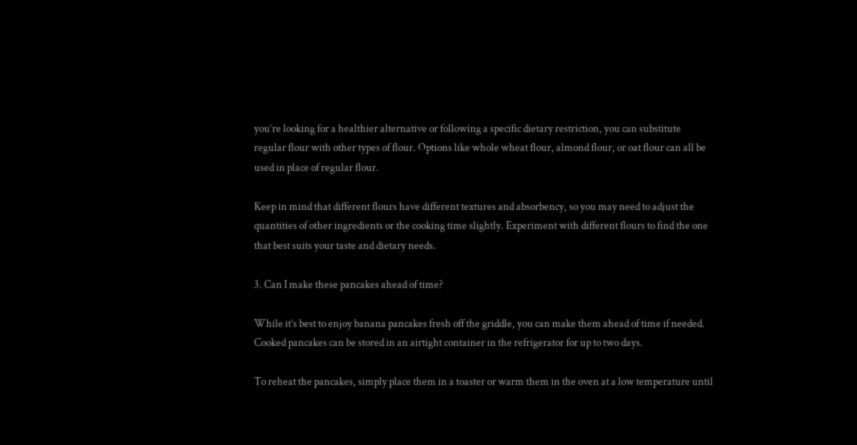you’re looking for a healthier alternative or following a specific dietary restriction, you can substitute regular flour with other types of flour. Options like whole wheat flour, almond flour, or oat flour can all be used in place of regular flour.

Keep in mind that different flours have different textures and absorbency, so you may need to adjust the quantities of other ingredients or the cooking time slightly. Experiment with different flours to find the one that best suits your taste and dietary needs.

3. Can I make these pancakes ahead of time?

While it’s best to enjoy banana pancakes fresh off the griddle, you can make them ahead of time if needed. Cooked pancakes can be stored in an airtight container in the refrigerator for up to two days.

To reheat the pancakes, simply place them in a toaster or warm them in the oven at a low temperature until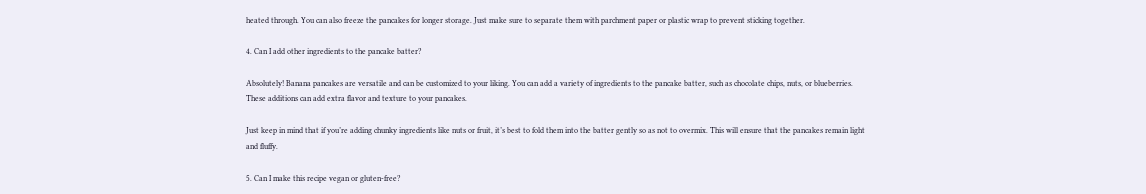heated through. You can also freeze the pancakes for longer storage. Just make sure to separate them with parchment paper or plastic wrap to prevent sticking together.

4. Can I add other ingredients to the pancake batter?

Absolutely! Banana pancakes are versatile and can be customized to your liking. You can add a variety of ingredients to the pancake batter, such as chocolate chips, nuts, or blueberries. These additions can add extra flavor and texture to your pancakes.

Just keep in mind that if you’re adding chunky ingredients like nuts or fruit, it’s best to fold them into the batter gently so as not to overmix. This will ensure that the pancakes remain light and fluffy.

5. Can I make this recipe vegan or gluten-free?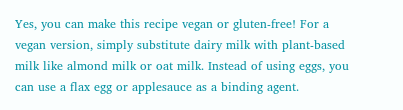Yes, you can make this recipe vegan or gluten-free! For a vegan version, simply substitute dairy milk with plant-based milk like almond milk or oat milk. Instead of using eggs, you can use a flax egg or applesauce as a binding agent.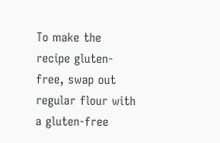To make the recipe gluten-free, swap out regular flour with a gluten-free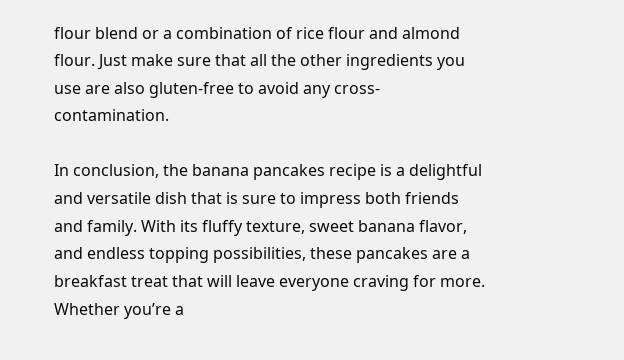flour blend or a combination of rice flour and almond flour. Just make sure that all the other ingredients you use are also gluten-free to avoid any cross-contamination.

In conclusion, the banana pancakes recipe is a delightful and versatile dish that is sure to impress both friends and family. With its fluffy texture, sweet banana flavor, and endless topping possibilities, these pancakes are a breakfast treat that will leave everyone craving for more. Whether you’re a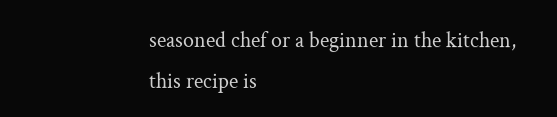seasoned chef or a beginner in the kitchen, this recipe is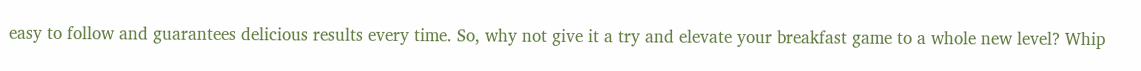easy to follow and guarantees delicious results every time. So, why not give it a try and elevate your breakfast game to a whole new level? Whip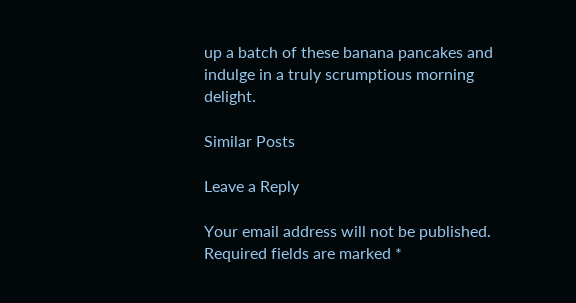up a batch of these banana pancakes and indulge in a truly scrumptious morning delight.

Similar Posts

Leave a Reply

Your email address will not be published. Required fields are marked *